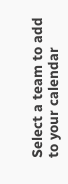Select a team to add to your calendar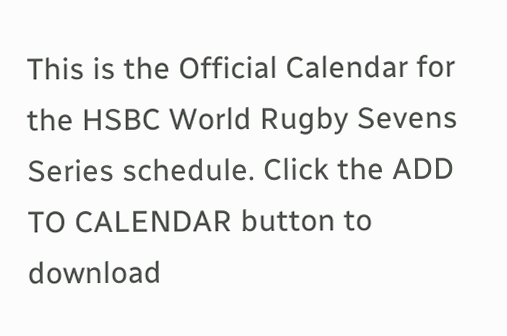This is the Official Calendar for the HSBC World Rugby Sevens Series schedule. Click the ADD TO CALENDAR button to download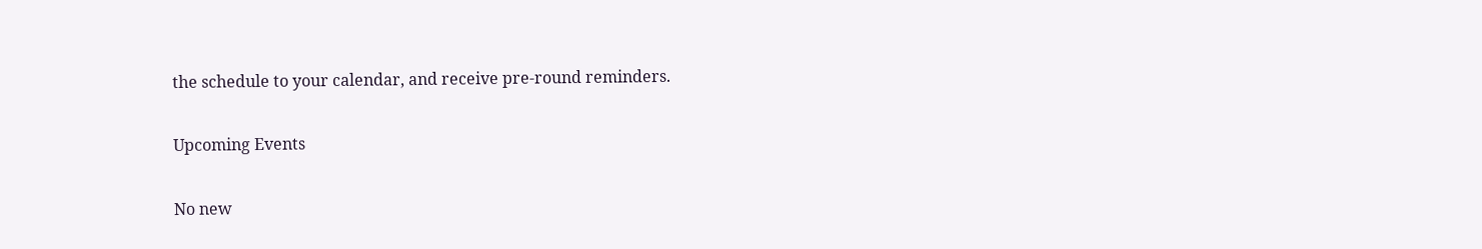the schedule to your calendar, and receive pre-round reminders.

Upcoming Events

No new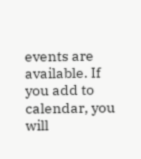events are available. If you add to calendar, you will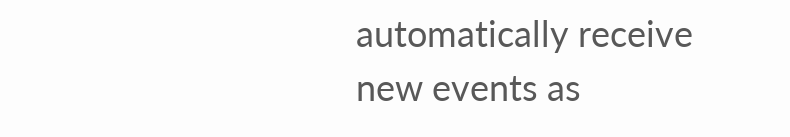automatically receive new events as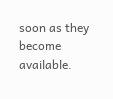soon as they become available.